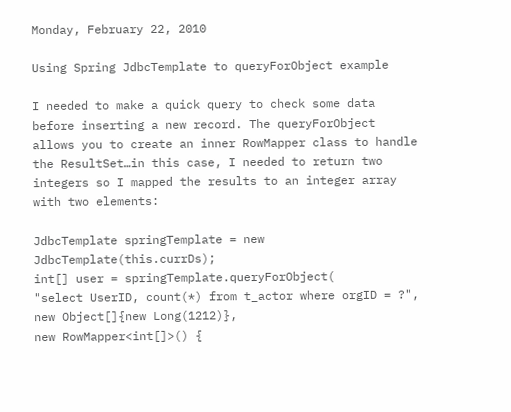Monday, February 22, 2010

Using Spring JdbcTemplate to queryForObject example

I needed to make a quick query to check some data before inserting a new record. The queryForObject allows you to create an inner RowMapper class to handle the ResultSet…in this case, I needed to return two integers so I mapped the results to an integer array with two elements:

JdbcTemplate springTemplate = new JdbcTemplate(this.currDs);
int[] user = springTemplate.queryForObject(
"select UserID, count(*) from t_actor where orgID = ?",
new Object[]{new Long(1212)},
new RowMapper<int[]>() {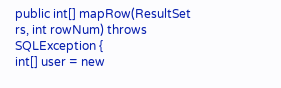public int[] mapRow(ResultSet rs, int rowNum) throws SQLException {
int[] user = new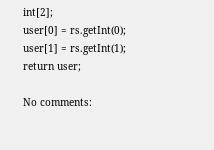int[2];
user[0] = rs.getInt(0);
user[1] = rs.getInt(1);
return user;

No comments: